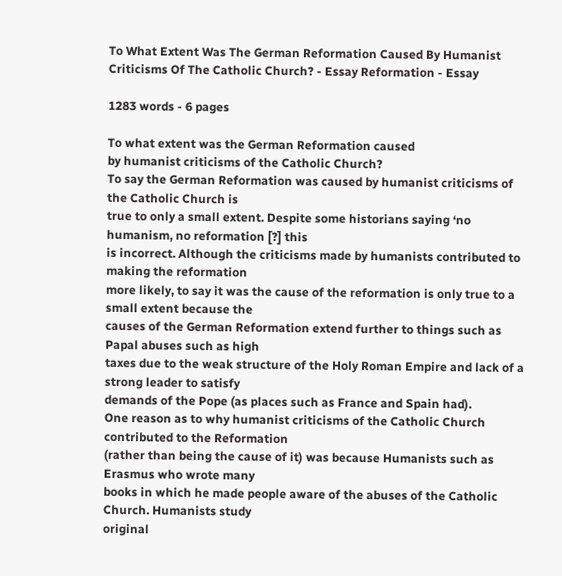To What Extent Was The German Reformation Caused By Humanist Criticisms Of The Catholic Church? - Essay Reformation - Essay

1283 words - 6 pages

To what extent was the German Reformation caused
by humanist criticisms of the Catholic Church?
To say the German Reformation was caused by humanist criticisms of the Catholic Church is
true to only a small extent. Despite some historians saying ‘no humanism, no reformation [?] this
is incorrect. Although the criticisms made by humanists contributed to making the reformation
more likely, to say it was the cause of the reformation is only true to a small extent because the
causes of the German Reformation extend further to things such as Papal abuses such as high
taxes due to the weak structure of the Holy Roman Empire and lack of a strong leader to satisfy
demands of the Pope (as places such as France and Spain had).
One reason as to why humanist criticisms of the Catholic Church contributed to the Reformation
(rather than being the cause of it) was because Humanists such as Erasmus who wrote many
books in which he made people aware of the abuses of the Catholic Church. Humanists study
original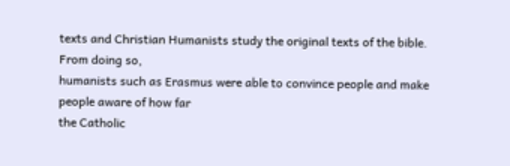texts and Christian Humanists study the original texts of the bible. From doing so,
humanists such as Erasmus were able to convince people and make people aware of how far
the Catholic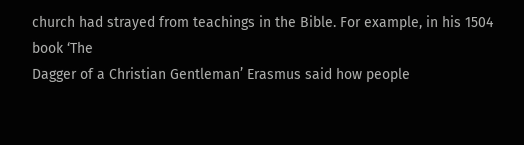church had strayed from teachings in the Bible. For example, in his 1504 book ‘The
Dagger of a Christian Gentleman’ Erasmus said how people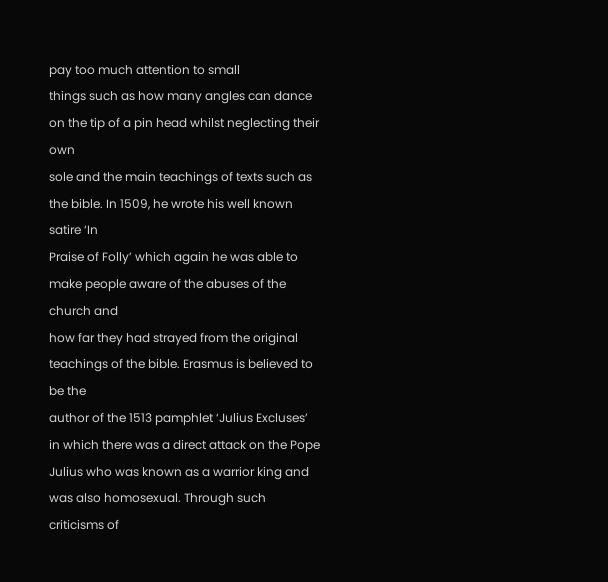pay too much attention to small
things such as how many angles can dance on the tip of a pin head whilst neglecting their own
sole and the main teachings of texts such as the bible. In 1509, he wrote his well known satire ‘In
Praise of Folly’ which again he was able to make people aware of the abuses of the church and
how far they had strayed from the original teachings of the bible. Erasmus is believed to be the
author of the 1513 pamphlet ‘Julius Excluses’ in which there was a direct attack on the Pope
Julius who was known as a warrior king and was also homosexual. Through such criticisms of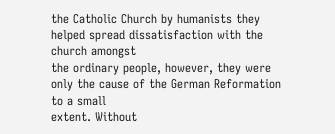the Catholic Church by humanists they helped spread dissatisfaction with the church amongst
the ordinary people, however, they were only the cause of the German Reformation to a small
extent. Without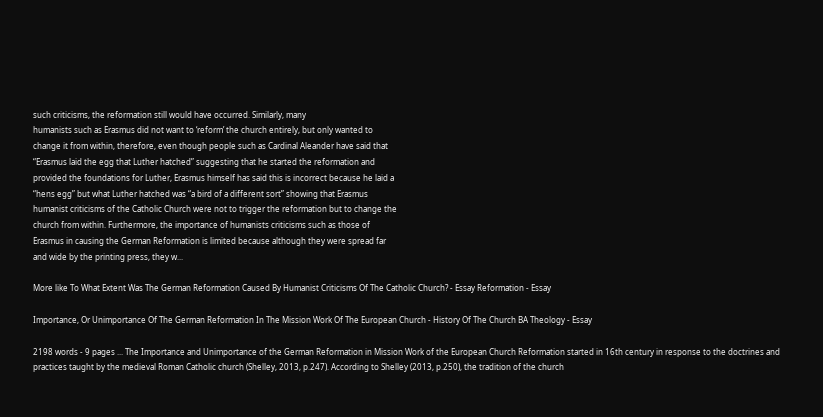such criticisms, the reformation still would have occurred. Similarly, many
humanists such as Erasmus did not want to ‘reform’ the church entirely, but only wanted to
change it from within, therefore, even though people such as Cardinal Aleander have said that
“Erasmus laid the egg that Luther hatched” suggesting that he started the reformation and
provided the foundations for Luther, Erasmus himself has said this is incorrect because he laid a
“hens egg” but what Luther hatched was “a bird of a different sort” showing that Erasmus
humanist criticisms of the Catholic Church were not to trigger the reformation but to change the
church from within. Furthermore, the importance of humanists criticisms such as those of
Erasmus in causing the German Reformation is limited because although they were spread far
and wide by the printing press, they w...

More like To What Extent Was The German Reformation Caused By Humanist Criticisms Of The Catholic Church? - Essay Reformation - Essay

Importance, Or Unimportance Of The German Reformation In The Mission Work Of The European Church - History Of The Church BA Theology - Essay

2198 words - 9 pages ... The Importance and Unimportance of the German Reformation in Mission Work of the European Church Reformation started in 16th century in response to the doctrines and practices taught by the medieval Roman Catholic church (Shelley, 2013, p.247). According to Shelley (2013, p.250), the tradition of the church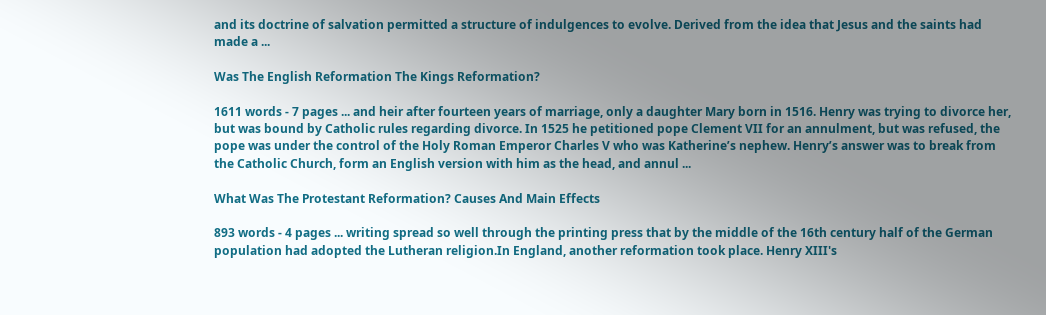and its doctrine of salvation permitted a structure of indulgences to evolve. Derived from the idea that Jesus and the saints had made a ...

Was The English Reformation The Kings Reformation?

1611 words - 7 pages ... and heir after fourteen years of marriage, only a daughter Mary born in 1516. Henry was trying to divorce her, but was bound by Catholic rules regarding divorce. In 1525 he petitioned pope Clement VII for an annulment, but was refused, the pope was under the control of the Holy Roman Emperor Charles V who was Katherine’s nephew. Henry’s answer was to break from the Catholic Church, form an English version with him as the head, and annul ...

What Was The Protestant Reformation? Causes And Main Effects

893 words - 4 pages ... writing spread so well through the printing press that by the middle of the 16th century half of the German population had adopted the Lutheran religion.In England, another reformation took place. Henry XIII's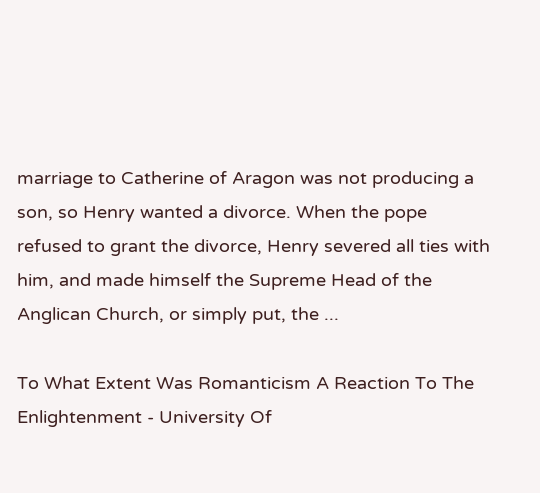marriage to Catherine of Aragon was not producing a son, so Henry wanted a divorce. When the pope refused to grant the divorce, Henry severed all ties with him, and made himself the Supreme Head of the Anglican Church, or simply put, the ...

To What Extent Was Romanticism A Reaction To The Enlightenment - University Of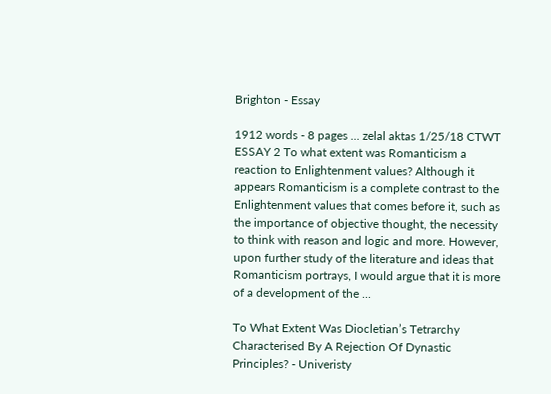Brighton - Essay

1912 words - 8 pages ... zelal aktas 1/25/18 CTWT ESSAY 2 To what extent was Romanticism a reaction to Enlightenment values? Although it appears Romanticism is a complete contrast to the Enlightenment values that comes before it, such as the importance of objective thought, the necessity to think with reason and logic and more. However, upon further study of the literature and ideas that Romanticism portrays, I would argue that it is more of a development of the ...

To What Extent Was Diocletian’s Tetrarchy Characterised By A Rejection Of Dynastic Principles? - Univeristy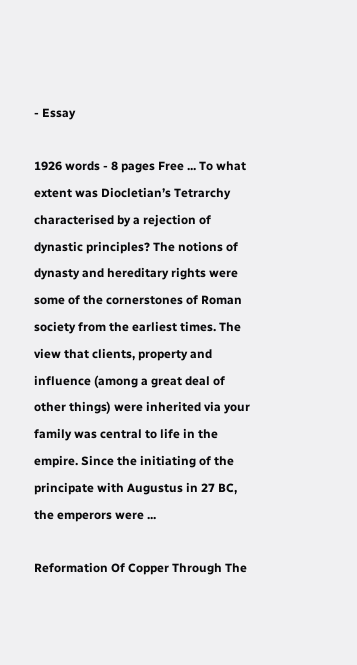- Essay

1926 words - 8 pages Free ... To what extent was Diocletian’s Tetrarchy characterised by a rejection of dynastic principles? The notions of dynasty and hereditary rights were some of the cornerstones of Roman society from the earliest times. The view that clients, property and influence (among a great deal of other things) were inherited via your family was central to life in the empire. Since the initiating of the principate with Augustus in 27 BC, the emperors were ...

Reformation Of Copper Through The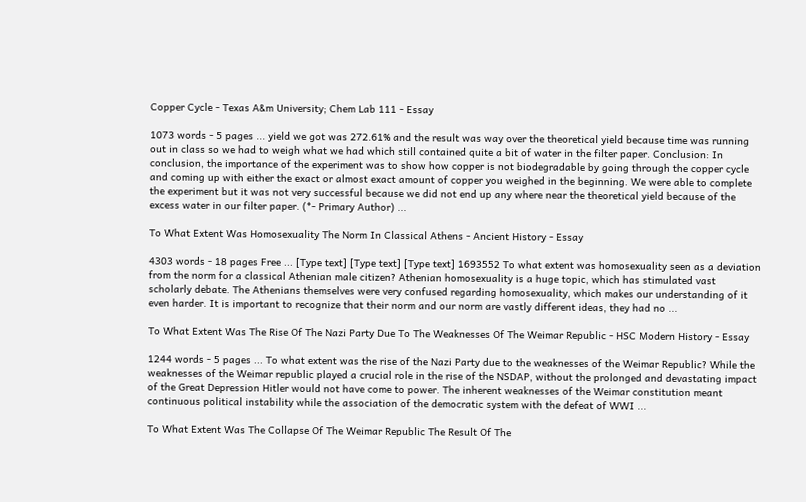Copper Cycle - Texas A&m University; Chem Lab 111 - Essay

1073 words - 5 pages ... yield we got was 272.61% and the result was way over the theoretical yield because time was running out in class so we had to weigh what we had which still contained quite a bit of water in the filter paper. Conclusion: In conclusion, the importance of the experiment was to show how copper is not biodegradable by going through the copper cycle and coming up with either the exact or almost exact amount of copper you weighed in the beginning. We were able to complete the experiment but it was not very successful because we did not end up any where near the theoretical yield because of the excess water in our filter paper. (*- Primary Author) ...

To What Extent Was Homosexuality The Norm In Classical Athens - Ancient History - Essay

4303 words - 18 pages Free ... [Type text] [Type text] [Type text] 1693552 To what extent was homosexuality seen as a deviation from the norm for a classical Athenian male citizen? Athenian homosexuality is a huge topic, which has stimulated vast scholarly debate. The Athenians themselves were very confused regarding homosexuality, which makes our understanding of it even harder. It is important to recognize that their norm and our norm are vastly different ideas, they had no ...

To What Extent Was The Rise Of The Nazi Party Due To The Weaknesses Of The Weimar Republic - HSC Modern History - Essay

1244 words - 5 pages ... To what extent was the rise of the Nazi Party due to the weaknesses of the Weimar Republic? While the weaknesses of the Weimar republic played a crucial role in the rise of the NSDAP, without the prolonged and devastating impact of the Great Depression Hitler would not have come to power. The inherent weaknesses of the Weimar constitution meant continuous political instability while the association of the democratic system with the defeat of WWI ...

To What Extent Was The Collapse Of The Weimar Republic The Result Of The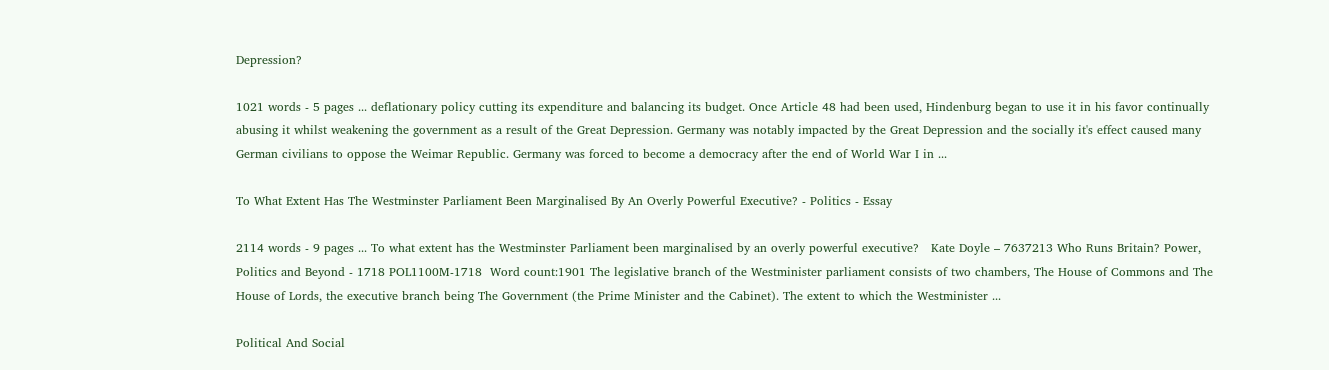Depression?

1021 words - 5 pages ... deflationary policy cutting its expenditure and balancing its budget. Once Article 48 had been used, Hindenburg began to use it in his favor continually abusing it whilst weakening the government as a result of the Great Depression. Germany was notably impacted by the Great Depression and the socially it's effect caused many German civilians to oppose the Weimar Republic. Germany was forced to become a democracy after the end of World War I in ...

To What Extent Has The Westminster Parliament Been Marginalised By An Overly Powerful Executive? - Politics - Essay

2114 words - 9 pages ... To what extent has the Westminster Parliament been marginalised by an overly powerful executive?   Kate Doyle – 7637213 Who Runs Britain? Power, Politics and Beyond - 1718 POL1100M-1718  Word count:1901 The legislative branch of the Westminister parliament consists of two chambers, The House of Commons and The House of Lords, the executive branch being The Government (the Prime Minister and the Cabinet). The extent to which the Westminister ...

Political And Social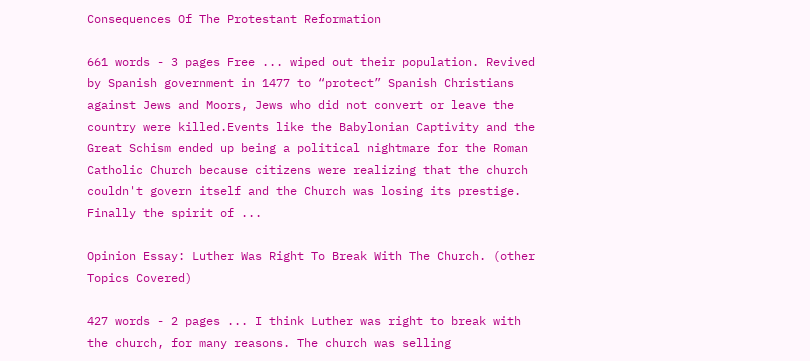Consequences Of The Protestant Reformation

661 words - 3 pages Free ... wiped out their population. Revived by Spanish government in 1477 to “protect” Spanish Christians against Jews and Moors, Jews who did not convert or leave the country were killed.Events like the Babylonian Captivity and the Great Schism ended up being a political nightmare for the Roman Catholic Church because citizens were realizing that the church couldn't govern itself and the Church was losing its prestige. Finally the spirit of ...

Opinion Essay: Luther Was Right To Break With The Church. (other Topics Covered)

427 words - 2 pages ... I think Luther was right to break with the church, for many reasons. The church was selling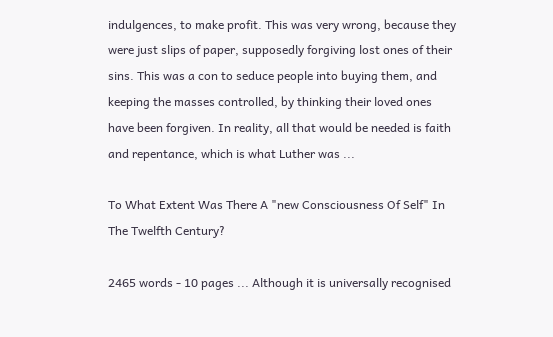indulgences, to make profit. This was very wrong, because they were just slips of paper, supposedly forgiving lost ones of their sins. This was a con to seduce people into buying them, and keeping the masses controlled, by thinking their loved ones have been forgiven. In reality, all that would be needed is faith and repentance, which is what Luther was ...

To What Extent Was There A "new Consciousness Of Self" In The Twelfth Century?

2465 words - 10 pages ... Although it is universally recognised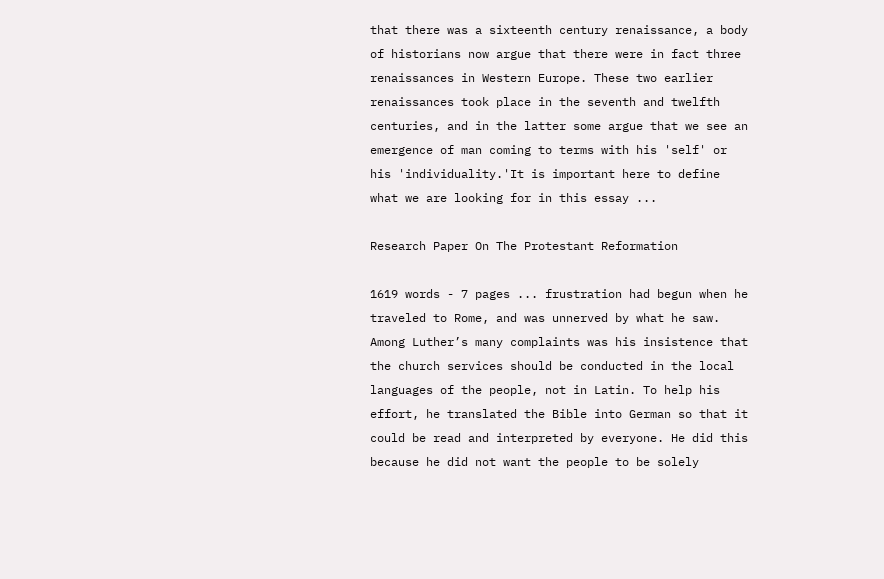that there was a sixteenth century renaissance, a body of historians now argue that there were in fact three renaissances in Western Europe. These two earlier renaissances took place in the seventh and twelfth centuries, and in the latter some argue that we see an emergence of man coming to terms with his 'self' or his 'individuality.'It is important here to define what we are looking for in this essay ...

Research Paper On The Protestant Reformation

1619 words - 7 pages ... frustration had begun when he traveled to Rome, and was unnerved by what he saw. Among Luther’s many complaints was his insistence that the church services should be conducted in the local languages of the people, not in Latin. To help his effort, he translated the Bible into German so that it could be read and interpreted by everyone. He did this because he did not want the people to be solely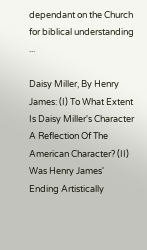dependant on the Church for biblical understanding ...

Daisy Miller, By Henry James: (I) To What Extent Is Daisy Miller's Character A Reflection Of The American Character? (II) Was Henry James' Ending Artistically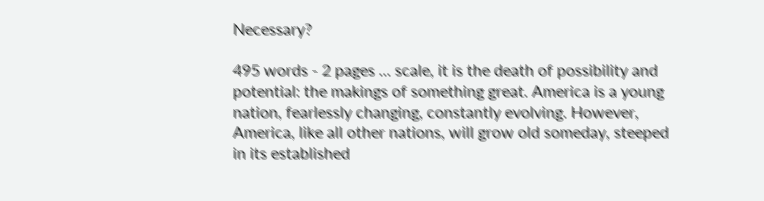Necessary?

495 words - 2 pages ... scale, it is the death of possibility and potential: the makings of something great. America is a young nation, fearlessly changing, constantly evolving. However, America, like all other nations, will grow old someday, steeped in its established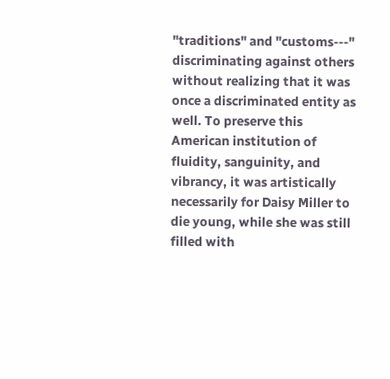"traditions" and "customs---" discriminating against others without realizing that it was once a discriminated entity as well. To preserve this American institution of fluidity, sanguinity, and vibrancy, it was artistically necessarily for Daisy Miller to die young, while she was still filled with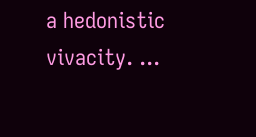a hedonistic vivacity. ...